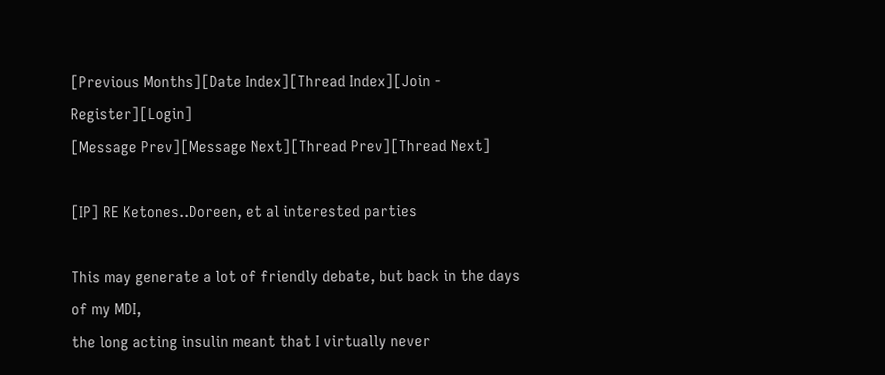[Previous Months][Date Index][Thread Index][Join - Register][Login]
[Message Prev][Message Next][Thread Prev][Thread Next]

[IP] RE Ketones..Doreen, et al interested parties

This may generate a lot of friendly debate, but back in the days of my MDI,
the long acting insulin meant that I virtually never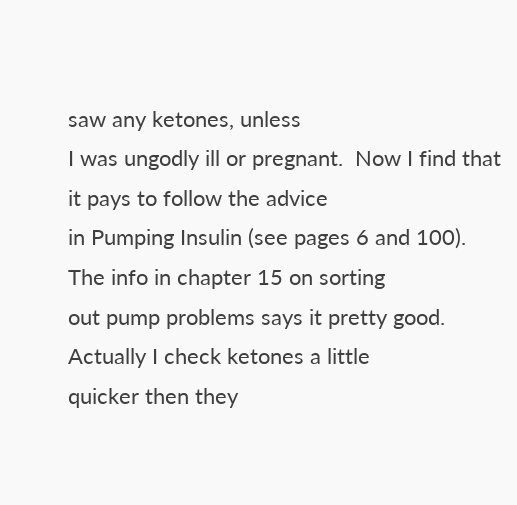saw any ketones, unless
I was ungodly ill or pregnant.  Now I find that it pays to follow the advice
in Pumping Insulin (see pages 6 and 100).  The info in chapter 15 on sorting
out pump problems says it pretty good.  Actually I check ketones a little
quicker then they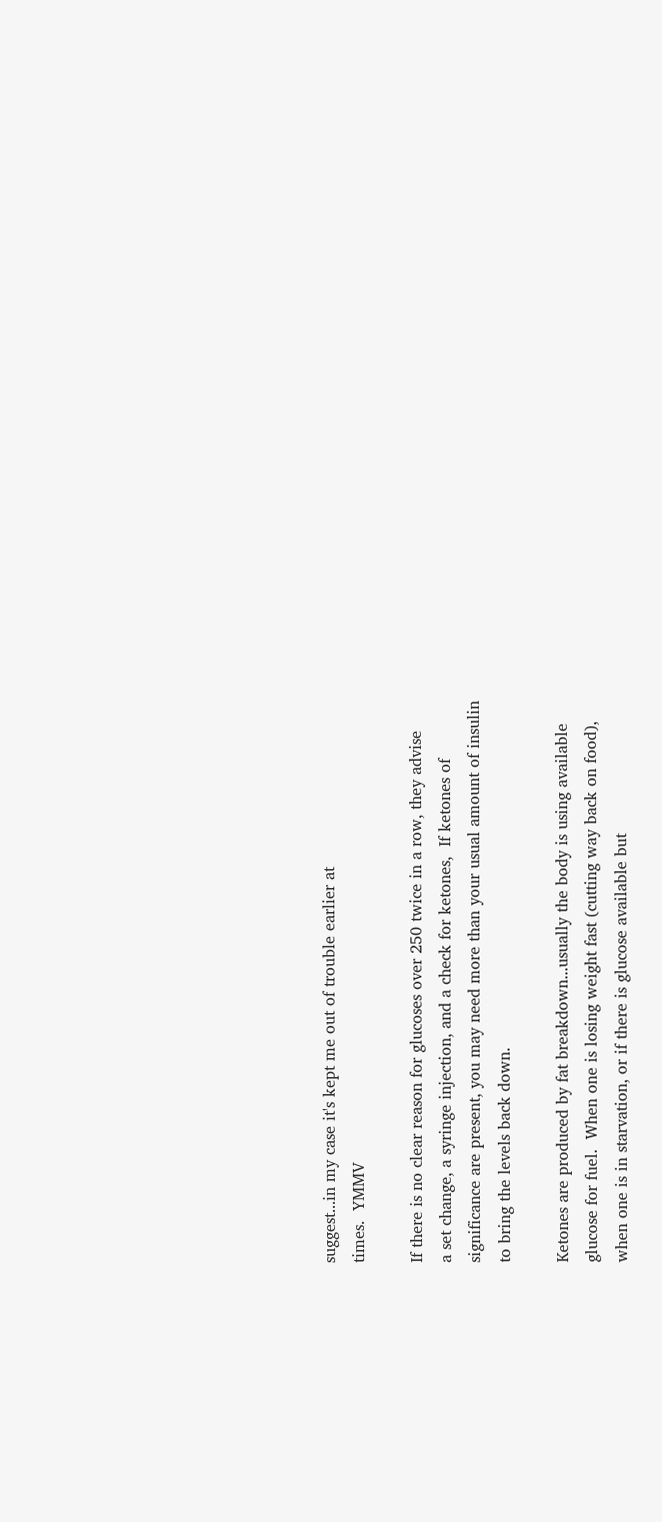suggest...in my case it's kept me out of trouble earlier at
times.  YMMV

If there is no clear reason for glucoses over 250 twice in a row, they advise
a set change, a syringe injection, and a check for ketones,  If ketones of
significance are present, you may need more than your usual amount of insulin
to bring the levels back down.

Ketones are produced by fat breakdown...usually the body is using available
glucose for fuel.  When one is losing weight fast (cutting way back on food),
when one is in starvation, or if there is glucose available but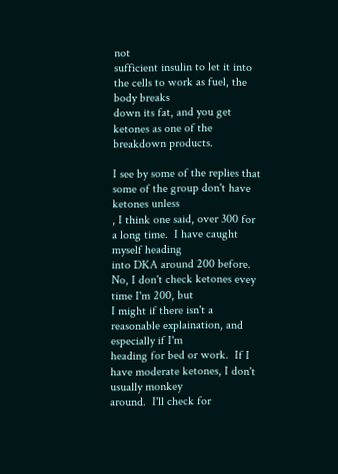not
sufficient insulin to let it into the cells to work as fuel, the body breaks
down its fat, and you get ketones as one of the breakdown products.

I see by some of the replies that some of the group don't have ketones unless
, I think one said, over 300 for a long time.  I have caught myself heading
into DKA around 200 before.  No, I don't check ketones evey time I'm 200, but
I might if there isn't a reasonable explaination, and especially if I'm
heading for bed or work.  If I have moderate ketones, I don't usually monkey
around.  I'll check for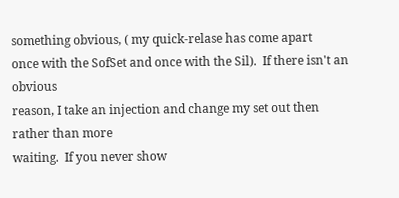something obvious, ( my quick-relase has come apart
once with the SofSet and once with the Sil).  If there isn't an obvious
reason, I take an injection and change my set out then rather than more
waiting.  If you never show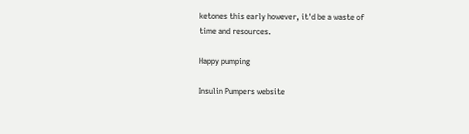ketones this early however, it'd be a waste of
time and resources.

Happy pumping

Insulin Pumpers website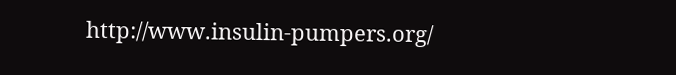http://www.insulin-pumpers.org/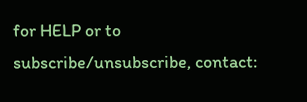for HELP or to subscribe/unsubscribe, contact: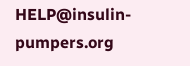HELP@insulin-pumpers.org